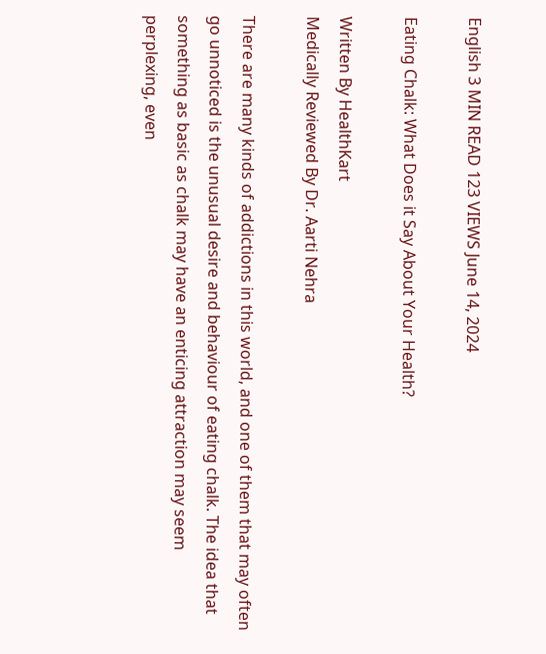English 3 MIN READ 123 VIEWS June 14, 2024

Eating Chalk: What Does it Say About Your Health?

Written By HealthKart
Medically Reviewed By Dr. Aarti Nehra

There are many kinds of addictions in this world, and one of them that may often go unnoticed is the unusual desire and behaviour of eating chalk. The idea that something as basic as chalk may have an enticing attraction may seem perplexing, even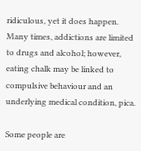ridiculous, yet it does happen. Many times, addictions are limited to drugs and alcohol; however, eating chalk may be linked to compulsive behaviour and an underlying medical condition, pica.

Some people are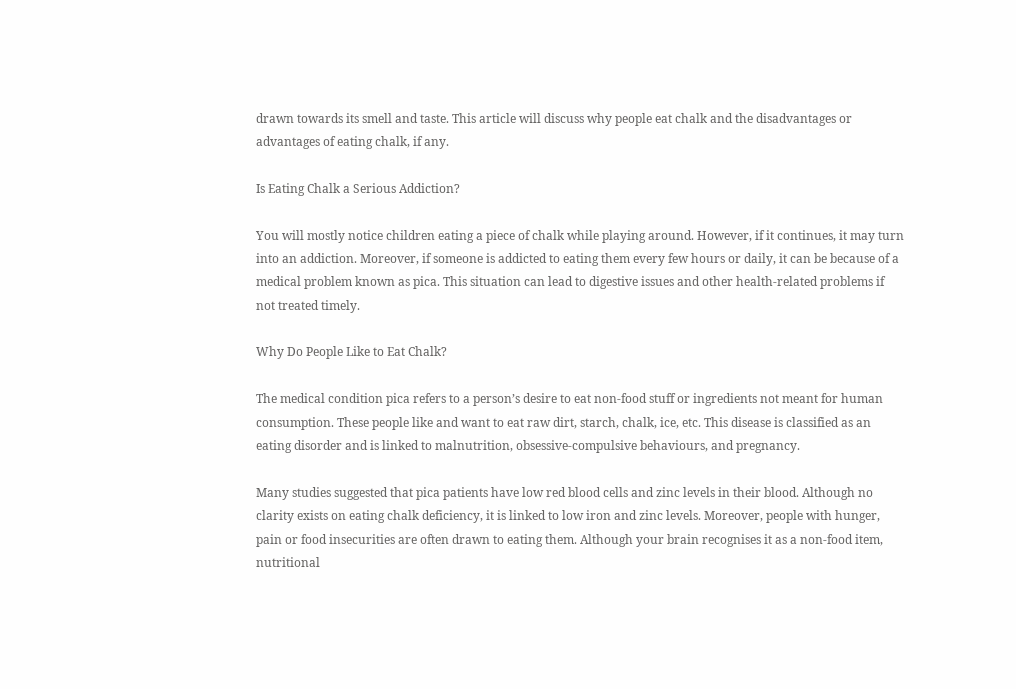drawn towards its smell and taste. This article will discuss why people eat chalk and the disadvantages or advantages of eating chalk, if any.

Is Eating Chalk a Serious Addiction?

You will mostly notice children eating a piece of chalk while playing around. However, if it continues, it may turn into an addiction. Moreover, if someone is addicted to eating them every few hours or daily, it can be because of a medical problem known as pica. This situation can lead to digestive issues and other health-related problems if not treated timely.

Why Do People Like to Eat Chalk?

The medical condition pica refers to a person’s desire to eat non-food stuff or ingredients not meant for human consumption. These people like and want to eat raw dirt, starch, chalk, ice, etc. This disease is classified as an eating disorder and is linked to malnutrition, obsessive-compulsive behaviours, and pregnancy.

Many studies suggested that pica patients have low red blood cells and zinc levels in their blood. Although no clarity exists on eating chalk deficiency, it is linked to low iron and zinc levels. Moreover, people with hunger, pain or food insecurities are often drawn to eating them. Although your brain recognises it as a non-food item, nutritional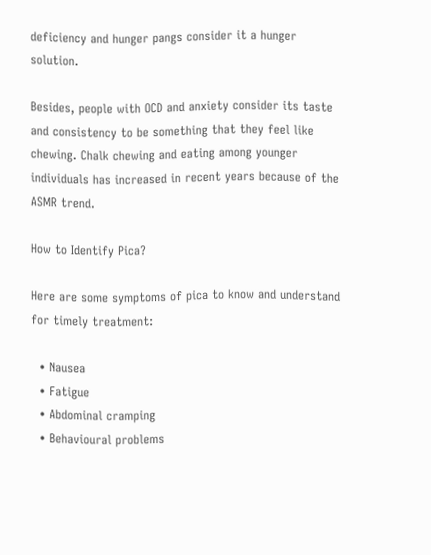deficiency and hunger pangs consider it a hunger solution.

Besides, people with OCD and anxiety consider its taste and consistency to be something that they feel like chewing. Chalk chewing and eating among younger individuals has increased in recent years because of the ASMR trend.

How to Identify Pica?

Here are some symptoms of pica to know and understand for timely treatment:

  • Nausea
  • Fatigue
  • Abdominal cramping
  • Behavioural problems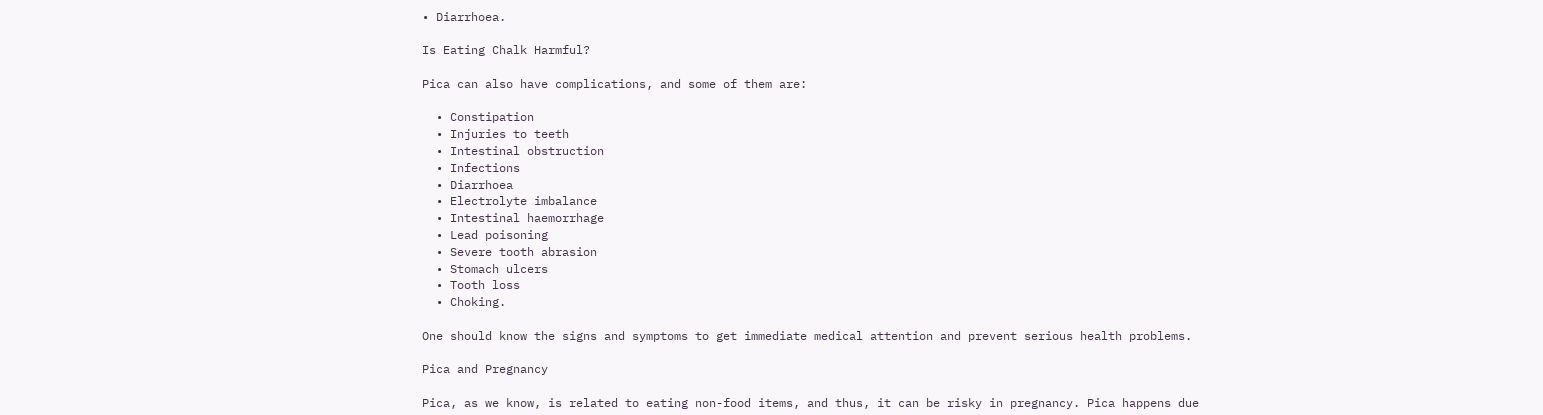• Diarrhoea.

Is Eating Chalk Harmful?

Pica can also have complications, and some of them are:

  • Constipation
  • Injuries to teeth
  • Intestinal obstruction
  • Infections
  • Diarrhoea
  • Electrolyte imbalance
  • Intestinal haemorrhage
  • Lead poisoning
  • Severe tooth abrasion
  • Stomach ulcers
  • Tooth loss
  • Choking.

One should know the signs and symptoms to get immediate medical attention and prevent serious health problems.

Pica and Pregnancy

Pica, as we know, is related to eating non-food items, and thus, it can be risky in pregnancy. Pica happens due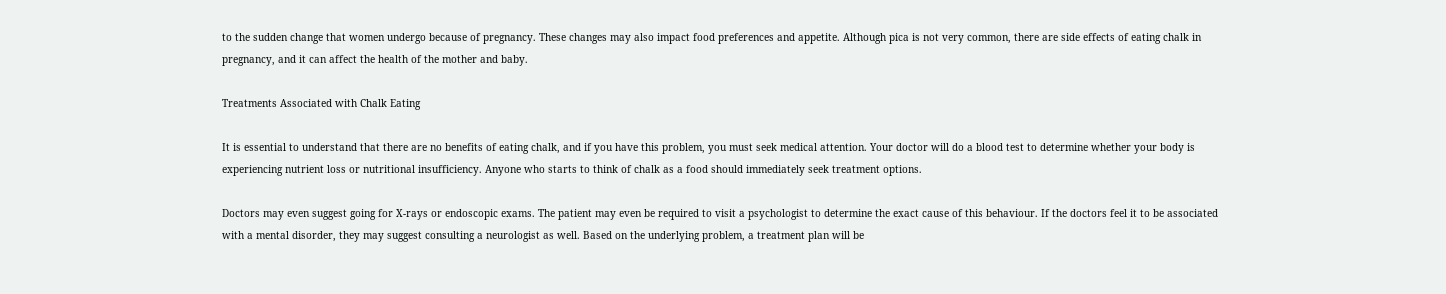to the sudden change that women undergo because of pregnancy. These changes may also impact food preferences and appetite. Although pica is not very common, there are side effects of eating chalk in pregnancy, and it can affect the health of the mother and baby.

Treatments Associated with Chalk Eating

It is essential to understand that there are no benefits of eating chalk, and if you have this problem, you must seek medical attention. Your doctor will do a blood test to determine whether your body is experiencing nutrient loss or nutritional insufficiency. Anyone who starts to think of chalk as a food should immediately seek treatment options.

Doctors may even suggest going for X-rays or endoscopic exams. The patient may even be required to visit a psychologist to determine the exact cause of this behaviour. If the doctors feel it to be associated with a mental disorder, they may suggest consulting a neurologist as well. Based on the underlying problem, a treatment plan will be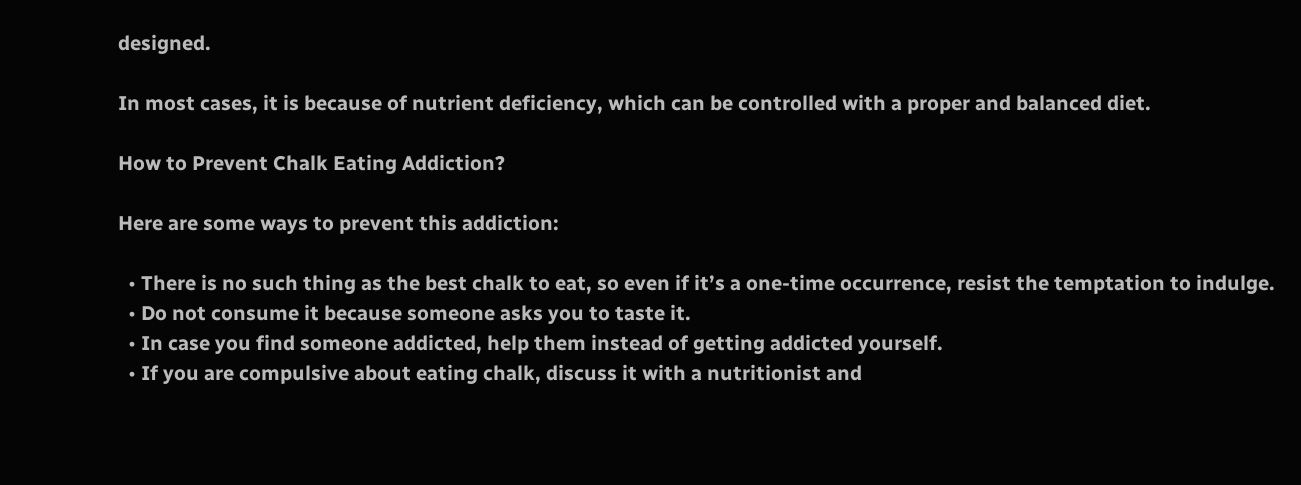designed.

In most cases, it is because of nutrient deficiency, which can be controlled with a proper and balanced diet.

How to Prevent Chalk Eating Addiction?

Here are some ways to prevent this addiction:

  • There is no such thing as the best chalk to eat, so even if it’s a one-time occurrence, resist the temptation to indulge.
  • Do not consume it because someone asks you to taste it.
  • In case you find someone addicted, help them instead of getting addicted yourself.
  • If you are compulsive about eating chalk, discuss it with a nutritionist and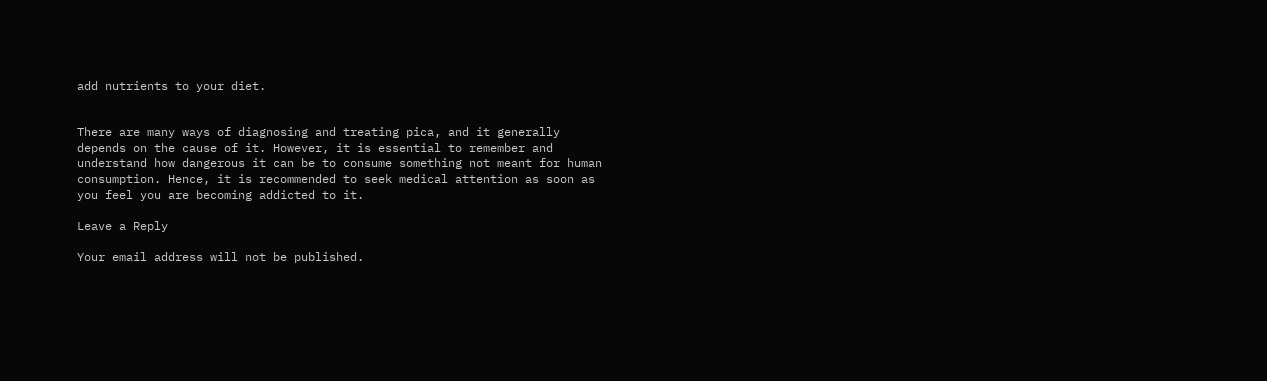add nutrients to your diet.


There are many ways of diagnosing and treating pica, and it generally depends on the cause of it. However, it is essential to remember and understand how dangerous it can be to consume something not meant for human consumption. Hence, it is recommended to seek medical attention as soon as you feel you are becoming addicted to it.

Leave a Reply

Your email address will not be published.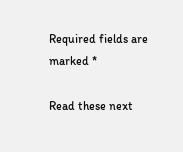Required fields are marked *

Read these next